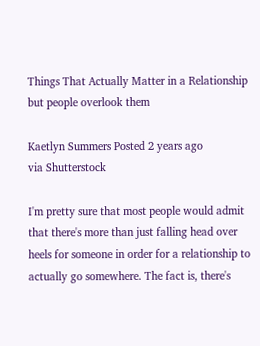Things That Actually Matter in a Relationship but people overlook them

Kaetlyn Summers Posted 2 years ago
via Shutterstock

I'm pretty sure that most people would admit that there's more than just falling head over heels for someone in order for a relationship to actually go somewhere. The fact is, there's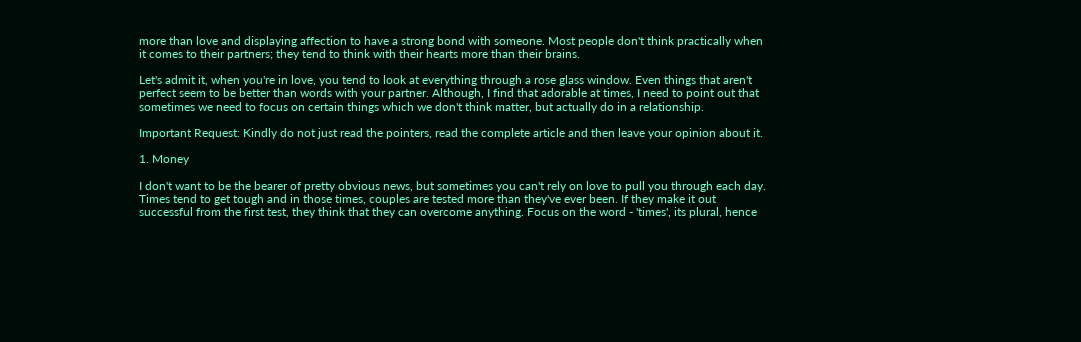more than love and displaying affection to have a strong bond with someone. Most people don't think practically when it comes to their partners; they tend to think with their hearts more than their brains.

Let's admit it, when you're in love, you tend to look at everything through a rose glass window. Even things that aren't perfect seem to be better than words with your partner. Although, I find that adorable at times, I need to point out that sometimes we need to focus on certain things which we don't think matter, but actually do in a relationship.

Important Request: Kindly do not just read the pointers, read the complete article and then leave your opinion about it.

1. Money

I don't want to be the bearer of pretty obvious news, but sometimes you can't rely on love to pull you through each day. Times tend to get tough and in those times, couples are tested more than they've ever been. If they make it out successful from the first test, they think that they can overcome anything. Focus on the word - 'times', its plural, hence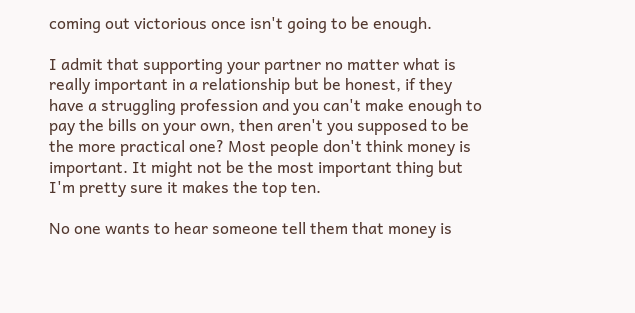coming out victorious once isn't going to be enough.

I admit that supporting your partner no matter what is really important in a relationship but be honest, if they have a struggling profession and you can't make enough to pay the bills on your own, then aren't you supposed to be the more practical one? Most people don't think money is important. It might not be the most important thing but I'm pretty sure it makes the top ten.

No one wants to hear someone tell them that money is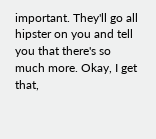important. They'll go all hipster on you and tell you that there's so much more. Okay, I get that,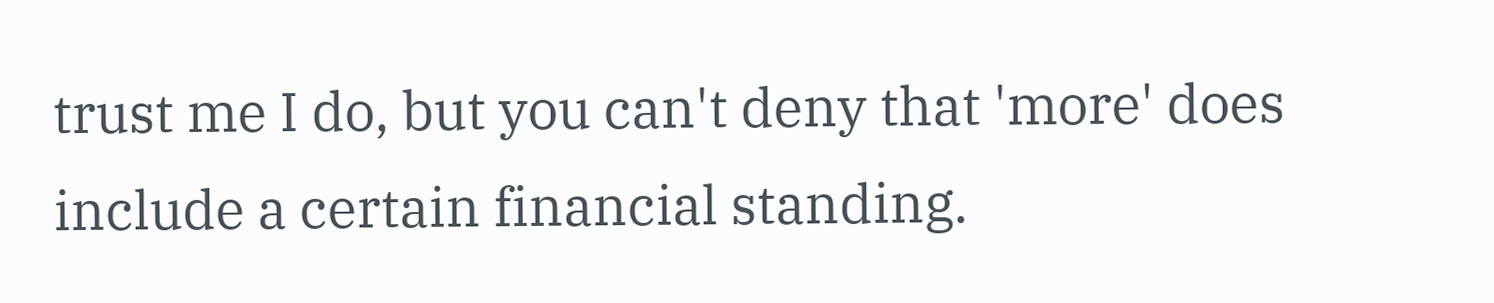trust me I do, but you can't deny that 'more' does include a certain financial standing.